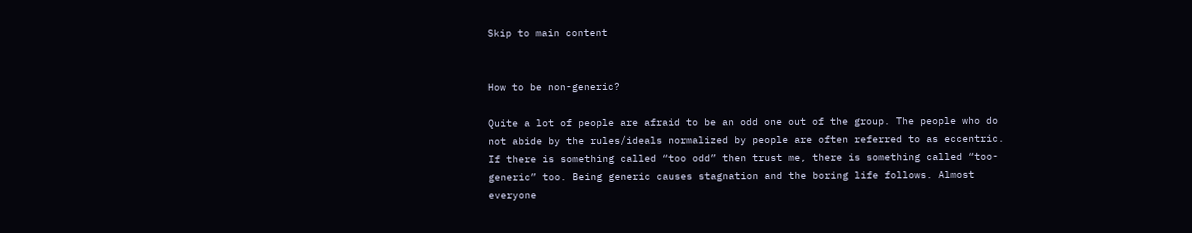Skip to main content


How to be non-generic?

Quite a lot of people are afraid to be an odd one out of the group. The people who do not abide by the rules/ideals normalized by people are often referred to as eccentric. If there is something called “too odd” then trust me, there is something called “too-generic” too. Being generic causes stagnation and the boring life follows. Almost everyone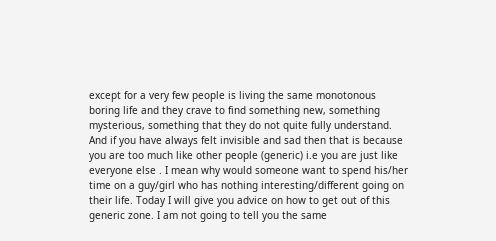except for a very few people is living the same monotonous boring life and they crave to find something new, something mysterious, something that they do not quite fully understand. And if you have always felt invisible and sad then that is because you are too much like other people (generic) i.e you are just like everyone else . I mean why would someone want to spend his/her time on a guy/girl who has nothing interesting/different going on their life. Today I will give you advice on how to get out of this generic zone. I am not going to tell you the same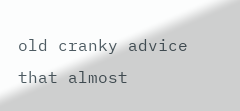old cranky advice that almost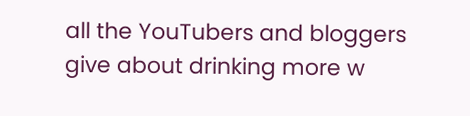all the YouTubers and bloggers give about drinking more w